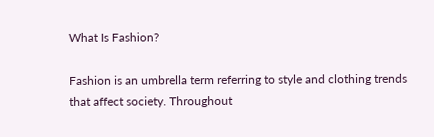What Is Fashion?

Fashion is an umbrella term referring to style and clothing trends that affect society. Throughout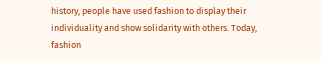history, people have used fashion to display their individuality and show solidarity with others. Today, fashion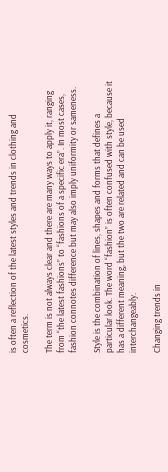is often a reflection of the latest styles and trends in clothing and cosmetics.

The term is not always clear and there are many ways to apply it, ranging from “the latest fashions” to “fashions of a specific era”. In most cases, fashion connotes difference but may also imply uniformity or sameness.

Style is the combination of lines, shapes and forms that defines a particular look. The word “fashion” is often confused with style, because it has a different meaning, but the two are related and can be used interchangeably.

Changing trends in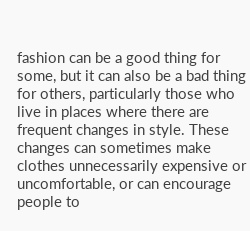fashion can be a good thing for some, but it can also be a bad thing for others, particularly those who live in places where there are frequent changes in style. These changes can sometimes make clothes unnecessarily expensive or uncomfortable, or can encourage people to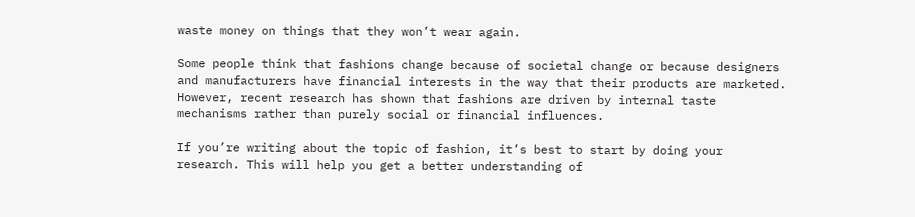waste money on things that they won’t wear again.

Some people think that fashions change because of societal change or because designers and manufacturers have financial interests in the way that their products are marketed. However, recent research has shown that fashions are driven by internal taste mechanisms rather than purely social or financial influences.

If you’re writing about the topic of fashion, it’s best to start by doing your research. This will help you get a better understanding of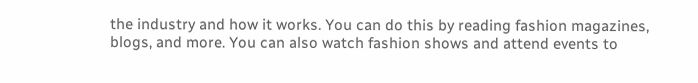the industry and how it works. You can do this by reading fashion magazines, blogs, and more. You can also watch fashion shows and attend events to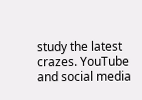study the latest crazes. YouTube and social media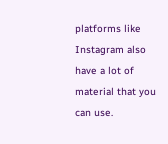platforms like Instagram also have a lot of material that you can use.